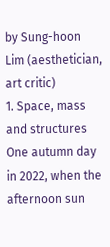by Sung-hoon Lim (aesthetician, art critic)
1. Space, mass and structures
One autumn day in 2022, when the afternoon sun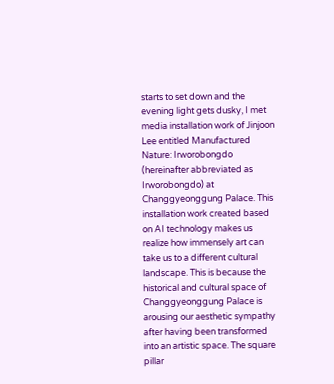starts to set down and the evening light gets dusky, I met media installation work of Jinjoon Lee entitled Manufactured Nature: Irworobongdo (hereinafter abbreviated as Irworobongdo) at Changgyeonggung Palace. This installation work created based on AI technology makes us realize how immensely art can take us to a different cultural landscape. This is because the historical and cultural space of Changgyeonggung Palace is arousing our aesthetic sympathy after having been transformed into an artistic space. The square pillar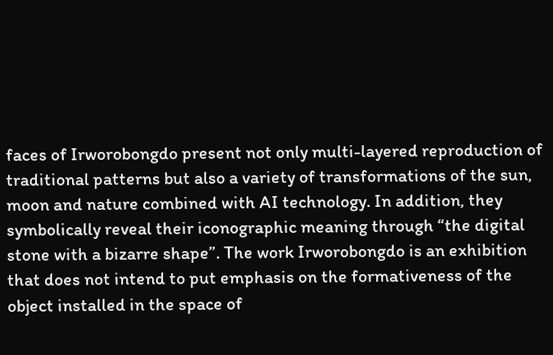faces of Irworobongdo present not only multi-layered reproduction of traditional patterns but also a variety of transformations of the sun, moon and nature combined with AI technology. In addition, they symbolically reveal their iconographic meaning through “the digital stone with a bizarre shape”. The work Irworobongdo is an exhibition that does not intend to put emphasis on the formativeness of the object installed in the space of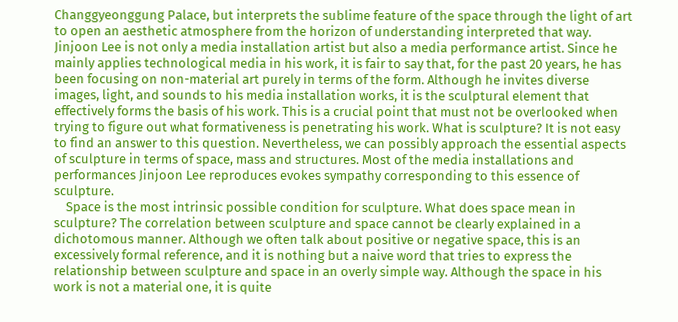Changgyeonggung Palace, but interprets the sublime feature of the space through the light of art to open an aesthetic atmosphere from the horizon of understanding interpreted that way. Jinjoon Lee is not only a media installation artist but also a media performance artist. Since he mainly applies technological media in his work, it is fair to say that, for the past 20 years, he has been focusing on non-material art purely in terms of the form. Although he invites diverse images, light, and sounds to his media installation works, it is the sculptural element that effectively forms the basis of his work. This is a crucial point that must not be overlooked when trying to figure out what formativeness is penetrating his work. What is sculpture? It is not easy to find an answer to this question. Nevertheless, we can possibly approach the essential aspects of sculpture in terms of space, mass and structures. Most of the media installations and performances Jinjoon Lee reproduces evokes sympathy corresponding to this essence of sculpture.
    Space is the most intrinsic possible condition for sculpture. What does space mean in sculpture? The correlation between sculpture and space cannot be clearly explained in a dichotomous manner. Although we often talk about positive or negative space, this is an excessively formal reference, and it is nothing but a naive word that tries to express the relationship between sculpture and space in an overly simple way. Although the space in his work is not a material one, it is quite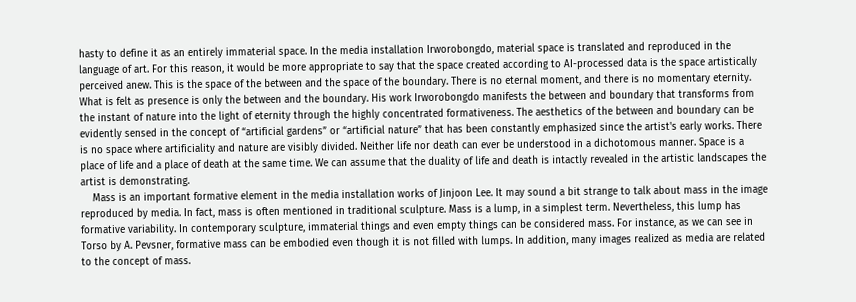hasty to define it as an entirely immaterial space. In the media installation Irworobongdo, material space is translated and reproduced in the language of art. For this reason, it would be more appropriate to say that the space created according to AI-processed data is the space artistically perceived anew. This is the space of the between and the space of the boundary. There is no eternal moment, and there is no momentary eternity. What is felt as presence is only the between and the boundary. His work Irworobongdo manifests the between and boundary that transforms from the instant of nature into the light of eternity through the highly concentrated formativeness. The aesthetics of the between and boundary can be evidently sensed in the concept of “artificial gardens” or “artificial nature” that has been constantly emphasized since the artist's early works. There is no space where artificiality and nature are visibly divided. Neither life nor death can ever be understood in a dichotomous manner. Space is a place of life and a place of death at the same time. We can assume that the duality of life and death is intactly revealed in the artistic landscapes the artist is demonstrating.
    Mass is an important formative element in the media installation works of Jinjoon Lee. It may sound a bit strange to talk about mass in the image reproduced by media. In fact, mass is often mentioned in traditional sculpture. Mass is a lump, in a simplest term. Nevertheless, this lump has formative variability. In contemporary sculpture, immaterial things and even empty things can be considered mass. For instance, as we can see in Torso by A. Pevsner, formative mass can be embodied even though it is not filled with lumps. In addition, many images realized as media are related to the concept of mass.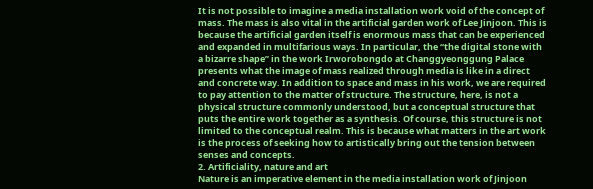It is not possible to imagine a media installation work void of the concept of mass. The mass is also vital in the artificial garden work of Lee Jinjoon. This is because the artificial garden itself is enormous mass that can be experienced and expanded in multifarious ways. In particular, the “the digital stone with a bizarre shape” in the work Irworobongdo at Changgyeonggung Palace presents what the image of mass realized through media is like in a direct and concrete way. In addition to space and mass in his work, we are required to pay attention to the matter of structure. The structure, here, is not a physical structure commonly understood, but a conceptual structure that puts the entire work together as a synthesis. Of course, this structure is not limited to the conceptual realm. This is because what matters in the art work is the process of seeking how to artistically bring out the tension between senses and concepts.
2. Artificiality, nature and art
Nature is an imperative element in the media installation work of Jinjoon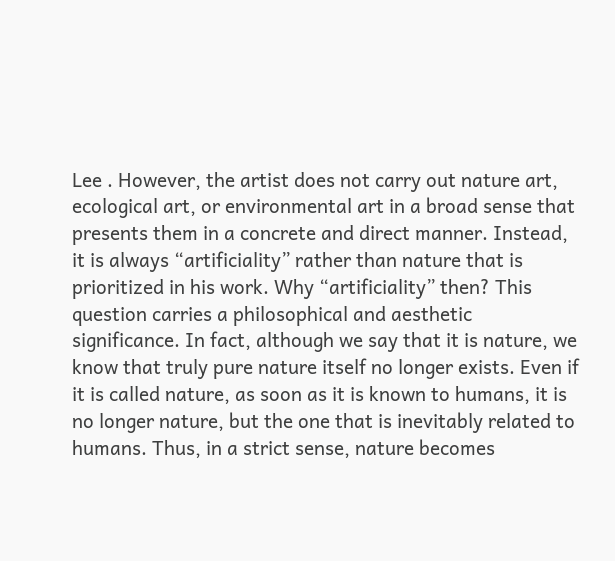Lee . However, the artist does not carry out nature art, ecological art, or environmental art in a broad sense that presents them in a concrete and direct manner. Instead, it is always “artificiality” rather than nature that is prioritized in his work. Why “artificiality” then? This question carries a philosophical and aesthetic significance. In fact, although we say that it is nature, we know that truly pure nature itself no longer exists. Even if it is called nature, as soon as it is known to humans, it is no longer nature, but the one that is inevitably related to humans. Thus, in a strict sense, nature becomes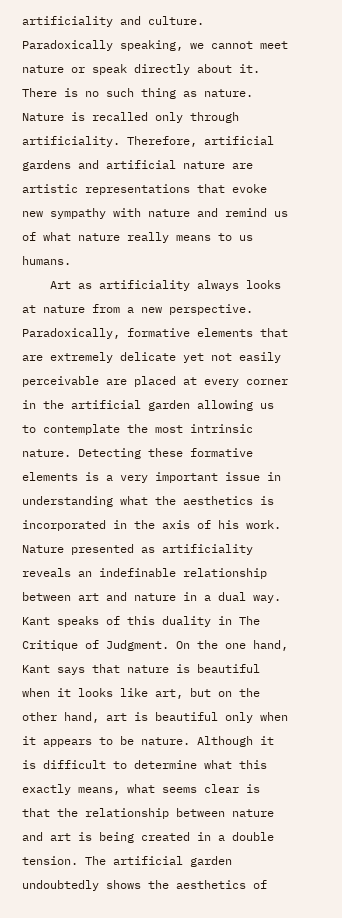artificiality and culture. Paradoxically speaking, we cannot meet nature or speak directly about it. There is no such thing as nature. Nature is recalled only through artificiality. Therefore, artificial gardens and artificial nature are artistic representations that evoke new sympathy with nature and remind us of what nature really means to us humans.
    Art as artificiality always looks at nature from a new perspective. Paradoxically, formative elements that are extremely delicate yet not easily perceivable are placed at every corner in the artificial garden allowing us to contemplate the most intrinsic nature. Detecting these formative elements is a very important issue in understanding what the aesthetics is incorporated in the axis of his work. Nature presented as artificiality reveals an indefinable relationship between art and nature in a dual way. Kant speaks of this duality in The Critique of Judgment. On the one hand, Kant says that nature is beautiful when it looks like art, but on the other hand, art is beautiful only when it appears to be nature. Although it is difficult to determine what this exactly means, what seems clear is that the relationship between nature and art is being created in a double tension. The artificial garden undoubtedly shows the aesthetics of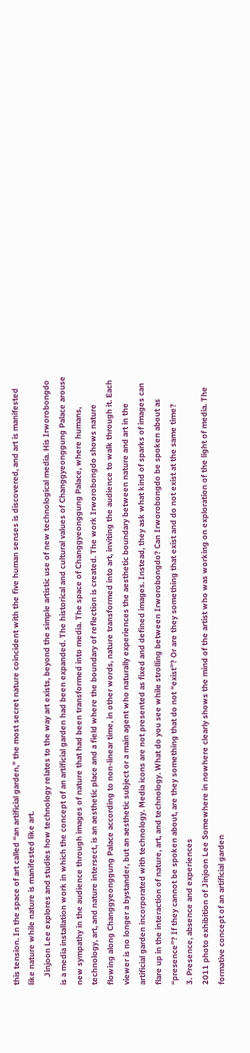this tension. In the space of art called “an artificial garden,” the most secret nature coincident with the five human senses is discovered, and art is manifested like nature while nature is manifested like art.
    Jinjoon Lee explores and studies how technology relates to the way art exists, beyond the simple artistic use of new technological media. His Irworobongdo is a media installation work in which the concept of an artificial garden had been expanded. The historical and cultural values of Changgyeonggung Palace arouse new sympathy in the audience through images of nature that had been transformed into media. The space of Changgyeonggung Palace, where humans, technology, art, and nature intersect, is an aesthetic place and a field where the boundary of reflection is created. The work Irworobongdo shows nature flowing along Changgyeonggung Palace according to non-linear time, in other words, nature transformed into art, inviting the audience to walk through it. Each viewer is no longer a bystander, but an aesthetic subject or a main agent who naturally experiences the aesthetic boundary between nature and art in the artificial garden incorporated with technology. Media icons are not presented as fixed and defined images. Instead, they ask what kind of sparks of images can flare up in the interaction of nature, art, and technology. What do you see while strolling between Irworobongdo? Can Irworobongdo be spoken about as “presence”? If they cannot be spoken about, are they something that do not “exist”? Or are they something that exist and do not exist at the same time?
3. Presence, absence and experiences
2011 photo exhibition of Jinjoon Lee Somewhere in nowhere clearly shows the mind of the artist who was working on exploration of the light of media. The formative concept of an artificial garden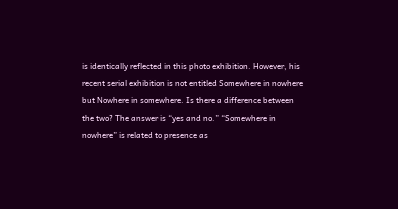is identically reflected in this photo exhibition. However, his recent serial exhibition is not entitled Somewhere in nowhere but Nowhere in somewhere. Is there a difference between the two? The answer is “yes and no.” “Somewhere in nowhere” is related to presence as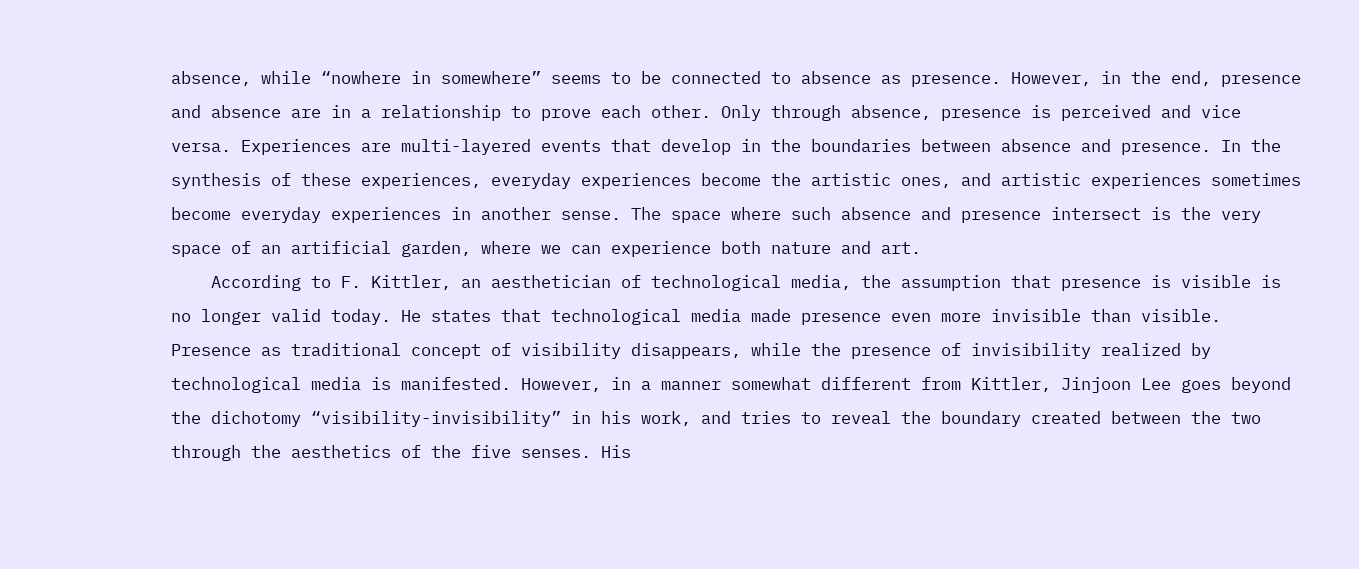absence, while “nowhere in somewhere” seems to be connected to absence as presence. However, in the end, presence and absence are in a relationship to prove each other. Only through absence, presence is perceived and vice versa. Experiences are multi-layered events that develop in the boundaries between absence and presence. In the synthesis of these experiences, everyday experiences become the artistic ones, and artistic experiences sometimes become everyday experiences in another sense. The space where such absence and presence intersect is the very space of an artificial garden, where we can experience both nature and art.
    According to F. Kittler, an aesthetician of technological media, the assumption that presence is visible is no longer valid today. He states that technological media made presence even more invisible than visible. Presence as traditional concept of visibility disappears, while the presence of invisibility realized by technological media is manifested. However, in a manner somewhat different from Kittler, Jinjoon Lee goes beyond the dichotomy “visibility-invisibility” in his work, and tries to reveal the boundary created between the two through the aesthetics of the five senses. His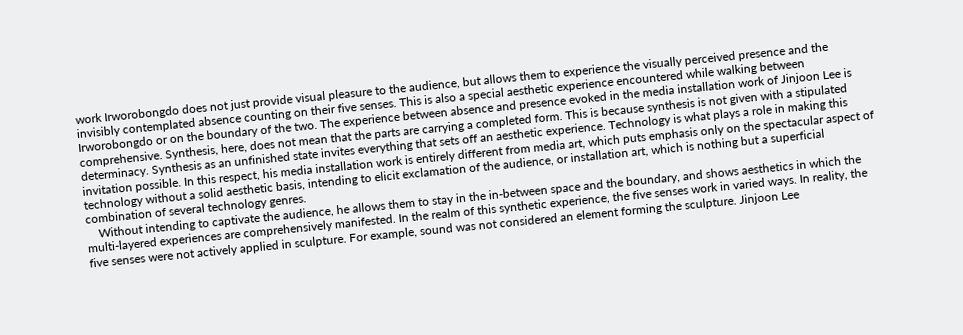work Irworobongdo does not just provide visual pleasure to the audience, but allows them to experience the visually perceived presence and the invisibly contemplated absence counting on their five senses. This is also a special aesthetic experience encountered while walking between Irworobongdo or on the boundary of the two. The experience between absence and presence evoked in the media installation work of Jinjoon Lee is comprehensive. Synthesis, here, does not mean that the parts are carrying a completed form. This is because synthesis is not given with a stipulated determinacy. Synthesis as an unfinished state invites everything that sets off an aesthetic experience. Technology is what plays a role in making this invitation possible. In this respect, his media installation work is entirely different from media art, which puts emphasis only on the spectacular aspect of technology without a solid aesthetic basis, intending to elicit exclamation of the audience, or installation art, which is nothing but a superficial combination of several technology genres.
    Without intending to captivate the audience, he allows them to stay in the in-between space and the boundary, and shows aesthetics in which the multi-layered experiences are comprehensively manifested. In the realm of this synthetic experience, the five senses work in varied ways. In reality, the five senses were not actively applied in sculpture. For example, sound was not considered an element forming the sculpture. Jinjoon Lee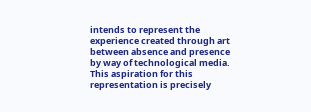intends to represent the experience created through art between absence and presence by way of technological media. This aspiration for this representation is precisely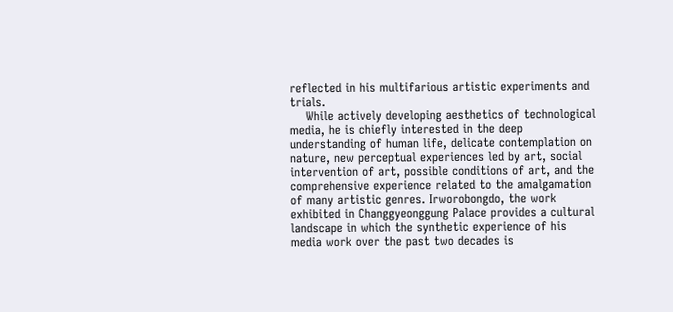reflected in his multifarious artistic experiments and trials.
    While actively developing aesthetics of technological media, he is chiefly interested in the deep understanding of human life, delicate contemplation on nature, new perceptual experiences led by art, social intervention of art, possible conditions of art, and the comprehensive experience related to the amalgamation of many artistic genres. Irworobongdo, the work exhibited in Changgyeonggung Palace provides a cultural landscape in which the synthetic experience of his media work over the past two decades is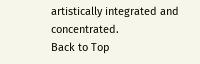artistically integrated and concentrated.
Back to Top